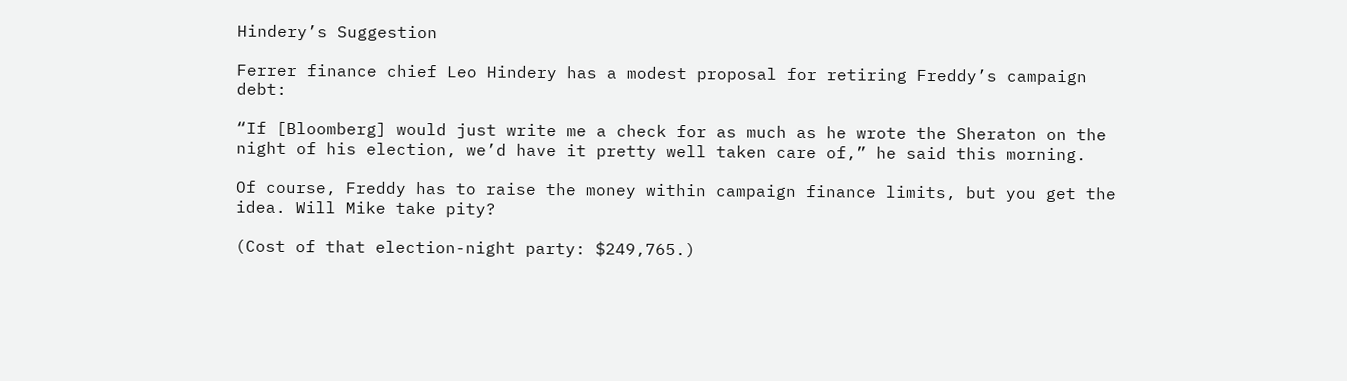Hindery’s Suggestion

Ferrer finance chief Leo Hindery has a modest proposal for retiring Freddy’s campaign debt:

“If [Bloomberg] would just write me a check for as much as he wrote the Sheraton on the night of his election, we’d have it pretty well taken care of,” he said this morning.

Of course, Freddy has to raise the money within campaign finance limits, but you get the idea. Will Mike take pity?

(Cost of that election-night party: $249,765.)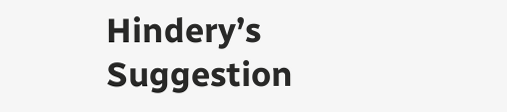Hindery’s Suggestion